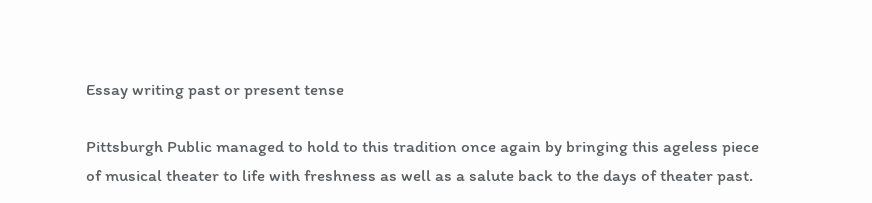Essay writing past or present tense

Pittsburgh Public managed to hold to this tradition once again by bringing this ageless piece of musical theater to life with freshness as well as a salute back to the days of theater past.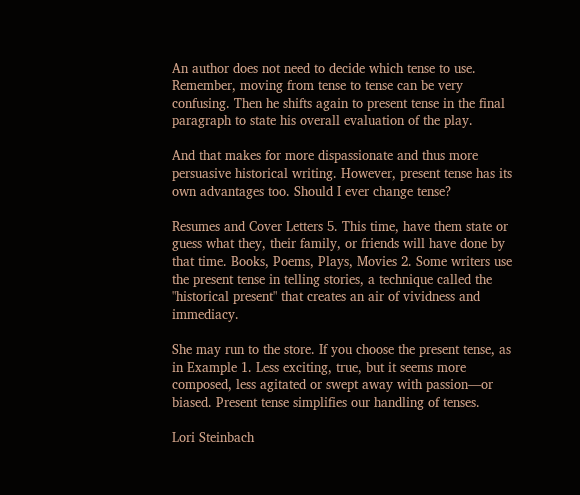An author does not need to decide which tense to use. Remember, moving from tense to tense can be very confusing. Then he shifts again to present tense in the final paragraph to state his overall evaluation of the play.

And that makes for more dispassionate and thus more persuasive historical writing. However, present tense has its own advantages too. Should I ever change tense?

Resumes and Cover Letters 5. This time, have them state or guess what they, their family, or friends will have done by that time. Books, Poems, Plays, Movies 2. Some writers use the present tense in telling stories, a technique called the "historical present" that creates an air of vividness and immediacy.

She may run to the store. If you choose the present tense, as in Example 1. Less exciting, true, but it seems more composed, less agitated or swept away with passion—or biased. Present tense simplifies our handling of tenses.

Lori Steinbach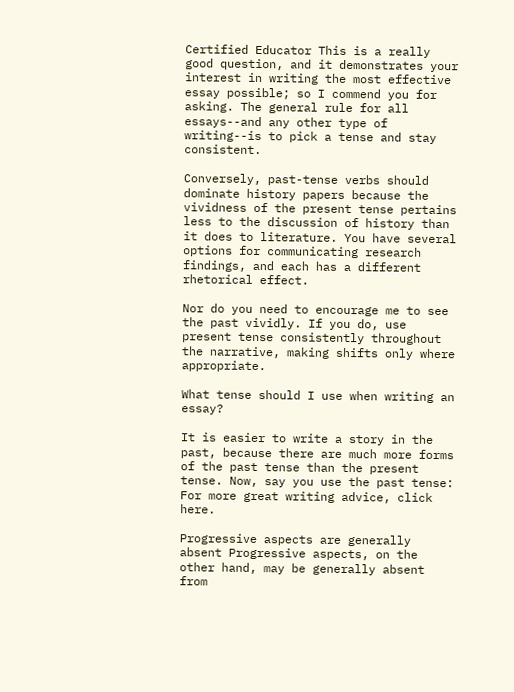Certified Educator This is a really good question, and it demonstrates your interest in writing the most effective essay possible; so I commend you for asking. The general rule for all essays--and any other type of writing--is to pick a tense and stay consistent.

Conversely, past-tense verbs should dominate history papers because the vividness of the present tense pertains less to the discussion of history than it does to literature. You have several options for communicating research findings, and each has a different rhetorical effect.

Nor do you need to encourage me to see the past vividly. If you do, use present tense consistently throughout the narrative, making shifts only where appropriate.

What tense should I use when writing an essay?

It is easier to write a story in the past, because there are much more forms of the past tense than the present tense. Now, say you use the past tense: For more great writing advice, click here.

Progressive aspects are generally absent Progressive aspects, on the other hand, may be generally absent from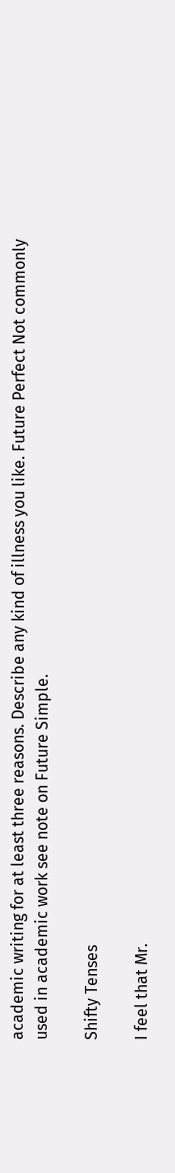academic writing for at least three reasons. Describe any kind of illness you like. Future Perfect Not commonly used in academic work see note on Future Simple.

Shifty Tenses

I feel that Mr.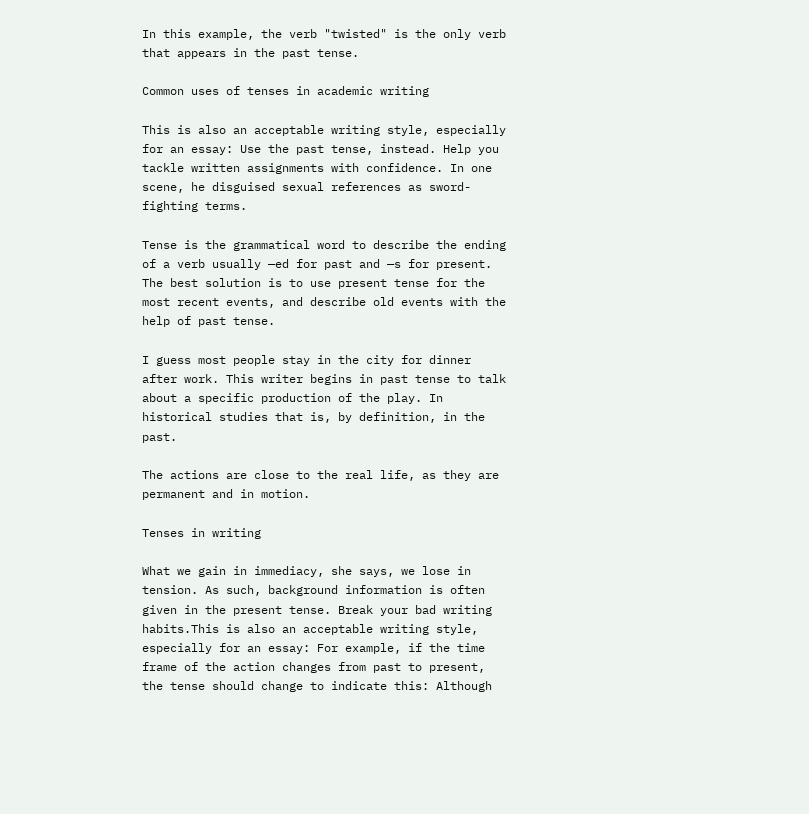In this example, the verb "twisted" is the only verb that appears in the past tense.

Common uses of tenses in academic writing

This is also an acceptable writing style, especially for an essay: Use the past tense, instead. Help you tackle written assignments with confidence. In one scene, he disguised sexual references as sword-fighting terms.

Tense is the grammatical word to describe the ending of a verb usually —ed for past and —s for present. The best solution is to use present tense for the most recent events, and describe old events with the help of past tense.

I guess most people stay in the city for dinner after work. This writer begins in past tense to talk about a specific production of the play. In historical studies that is, by definition, in the past.

The actions are close to the real life, as they are permanent and in motion.

Tenses in writing

What we gain in immediacy, she says, we lose in tension. As such, background information is often given in the present tense. Break your bad writing habits.This is also an acceptable writing style, especially for an essay: For example, if the time frame of the action changes from past to present, the tense should change to indicate this: Although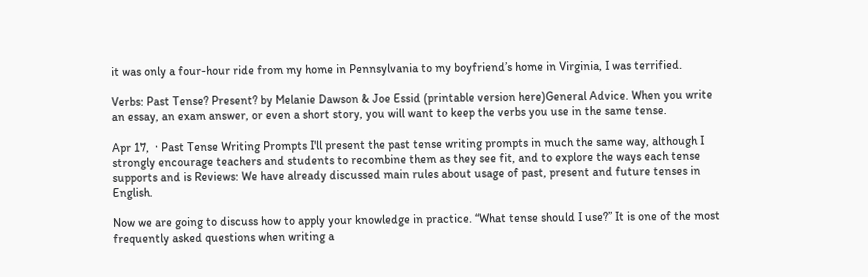it was only a four-hour ride from my home in Pennsylvania to my boyfriend’s home in Virginia, I was terrified.

Verbs: Past Tense? Present? by Melanie Dawson & Joe Essid (printable version here)General Advice. When you write an essay, an exam answer, or even a short story, you will want to keep the verbs you use in the same tense.

Apr 17,  · Past Tense Writing Prompts I'll present the past tense writing prompts in much the same way, although I strongly encourage teachers and students to recombine them as they see fit, and to explore the ways each tense supports and is Reviews: We have already discussed main rules about usage of past, present and future tenses in English.

Now we are going to discuss how to apply your knowledge in practice. “What tense should I use?” It is one of the most frequently asked questions when writing a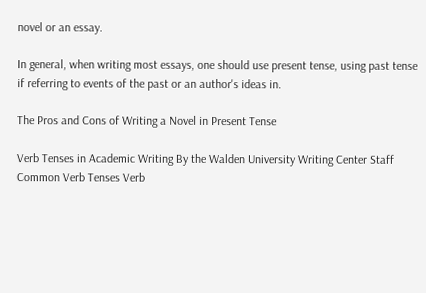novel or an essay.

In general, when writing most essays, one should use present tense, using past tense if referring to events of the past or an author's ideas in.

The Pros and Cons of Writing a Novel in Present Tense

Verb Tenses in Academic Writing By the Walden University Writing Center Staff Common Verb Tenses Verb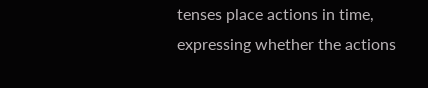tenses place actions in time, expressing whether the actions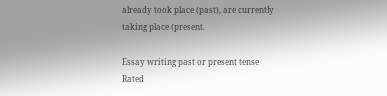already took place (past), are currently taking place (present.

Essay writing past or present tense
Rated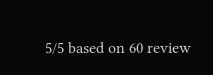5/5 based on 60 review